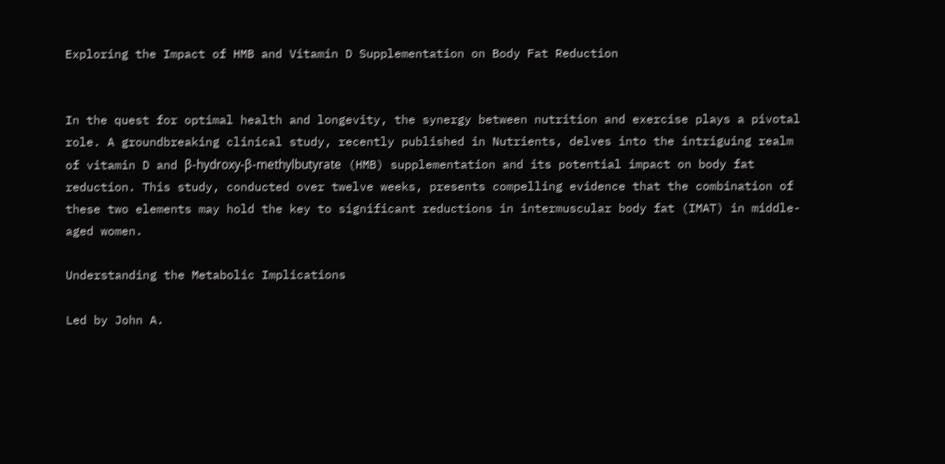Exploring the Impact of HMB and Vitamin D Supplementation on Body Fat Reduction


In the quest for optimal health and longevity, the synergy between nutrition and exercise plays a pivotal role. A groundbreaking clinical study, recently published in Nutrients, delves into the intriguing realm of vitamin D and ꞵ-hydroxy-ꞵ-methylbutyrate (HMB) supplementation and its potential impact on body fat reduction. This study, conducted over twelve weeks, presents compelling evidence that the combination of these two elements may hold the key to significant reductions in intermuscular body fat (IMAT) in middle-aged women.

Understanding the Metabolic Implications

Led by John A.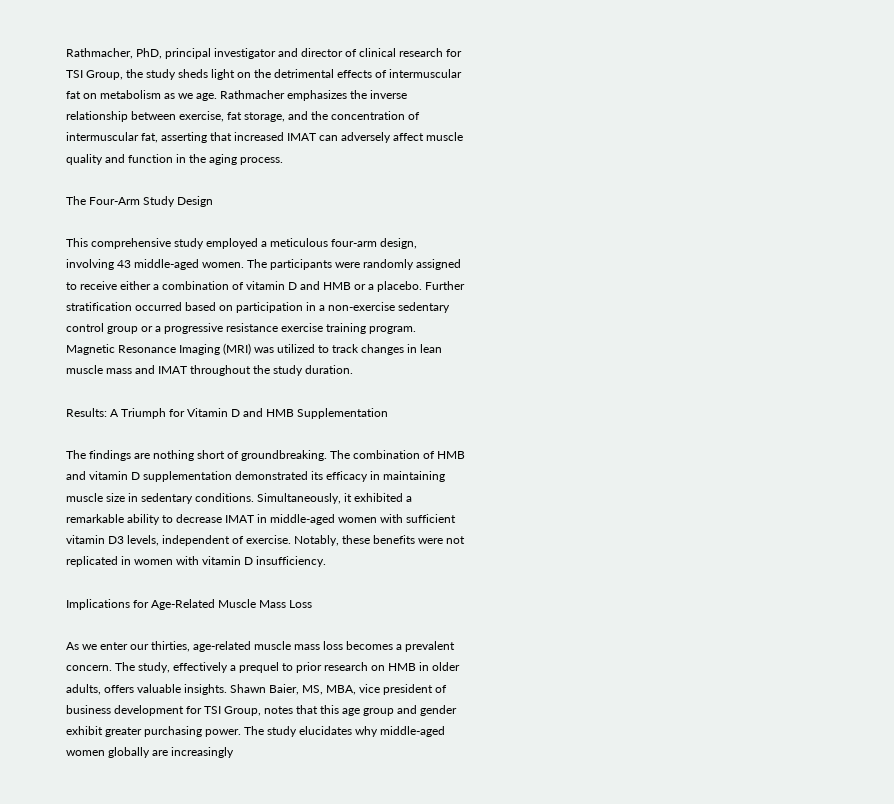Rathmacher, PhD, principal investigator and director of clinical research for TSI Group, the study sheds light on the detrimental effects of intermuscular fat on metabolism as we age. Rathmacher emphasizes the inverse relationship between exercise, fat storage, and the concentration of intermuscular fat, asserting that increased IMAT can adversely affect muscle quality and function in the aging process.

The Four-Arm Study Design

This comprehensive study employed a meticulous four-arm design, involving 43 middle-aged women. The participants were randomly assigned to receive either a combination of vitamin D and HMB or a placebo. Further stratification occurred based on participation in a non-exercise sedentary control group or a progressive resistance exercise training program. Magnetic Resonance Imaging (MRI) was utilized to track changes in lean muscle mass and IMAT throughout the study duration.

Results: A Triumph for Vitamin D and HMB Supplementation

The findings are nothing short of groundbreaking. The combination of HMB and vitamin D supplementation demonstrated its efficacy in maintaining muscle size in sedentary conditions. Simultaneously, it exhibited a remarkable ability to decrease IMAT in middle-aged women with sufficient vitamin D3 levels, independent of exercise. Notably, these benefits were not replicated in women with vitamin D insufficiency.

Implications for Age-Related Muscle Mass Loss

As we enter our thirties, age-related muscle mass loss becomes a prevalent concern. The study, effectively a prequel to prior research on HMB in older adults, offers valuable insights. Shawn Baier, MS, MBA, vice president of business development for TSI Group, notes that this age group and gender exhibit greater purchasing power. The study elucidates why middle-aged women globally are increasingly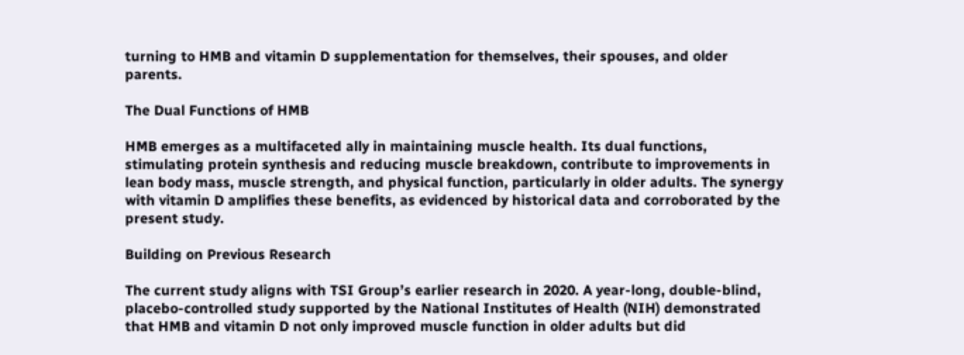turning to HMB and vitamin D supplementation for themselves, their spouses, and older parents.

The Dual Functions of HMB

HMB emerges as a multifaceted ally in maintaining muscle health. Its dual functions, stimulating protein synthesis and reducing muscle breakdown, contribute to improvements in lean body mass, muscle strength, and physical function, particularly in older adults. The synergy with vitamin D amplifies these benefits, as evidenced by historical data and corroborated by the present study.

Building on Previous Research

The current study aligns with TSI Group’s earlier research in 2020. A year-long, double-blind, placebo-controlled study supported by the National Institutes of Health (NIH) demonstrated that HMB and vitamin D not only improved muscle function in older adults but did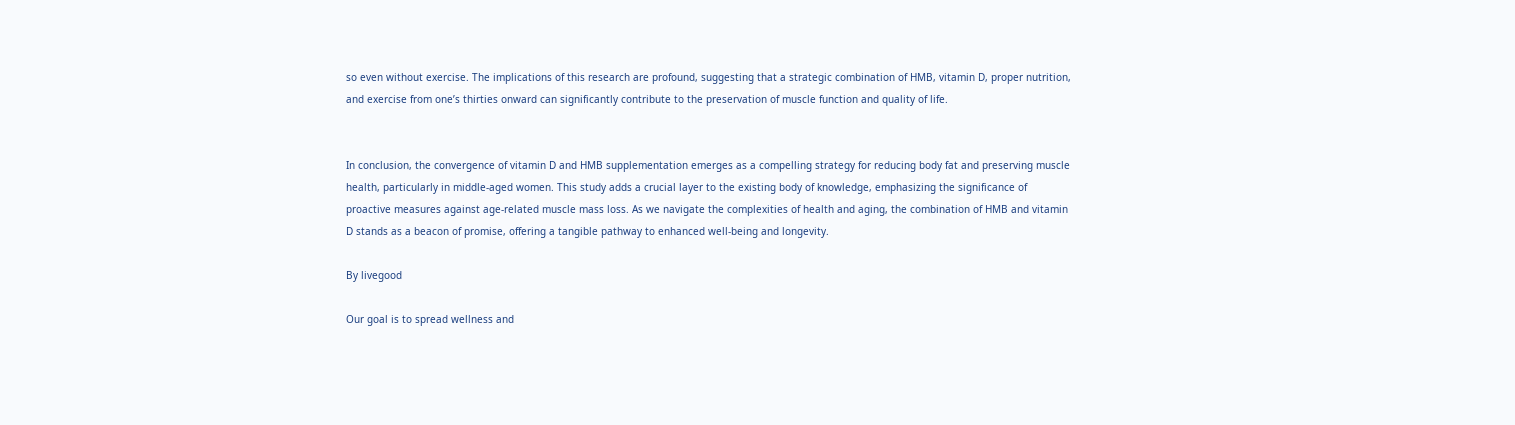so even without exercise. The implications of this research are profound, suggesting that a strategic combination of HMB, vitamin D, proper nutrition, and exercise from one’s thirties onward can significantly contribute to the preservation of muscle function and quality of life.


In conclusion, the convergence of vitamin D and HMB supplementation emerges as a compelling strategy for reducing body fat and preserving muscle health, particularly in middle-aged women. This study adds a crucial layer to the existing body of knowledge, emphasizing the significance of proactive measures against age-related muscle mass loss. As we navigate the complexities of health and aging, the combination of HMB and vitamin D stands as a beacon of promise, offering a tangible pathway to enhanced well-being and longevity.

By livegood

Our goal is to spread wellness and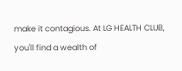make it contagious. At LG HEALTH CLUB, you'll find a wealth of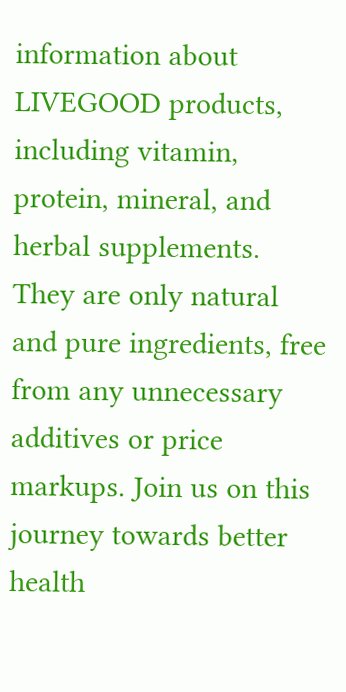information about LIVEGOOD products, including vitamin, protein, mineral, and herbal supplements. They are only natural and pure ingredients, free from any unnecessary additives or price markups. Join us on this journey towards better health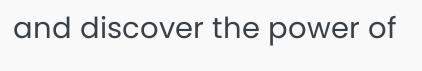and discover the power of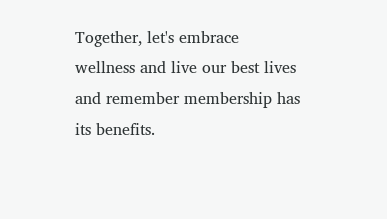Together, let's embrace wellness and live our best lives and remember membership has its benefits.